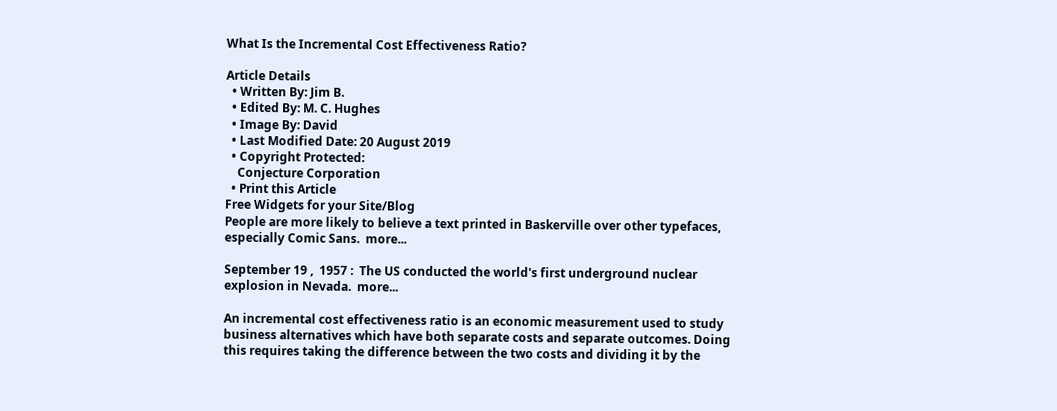What Is the Incremental Cost Effectiveness Ratio?

Article Details
  • Written By: Jim B.
  • Edited By: M. C. Hughes
  • Image By: David
  • Last Modified Date: 20 August 2019
  • Copyright Protected:
    Conjecture Corporation
  • Print this Article
Free Widgets for your Site/Blog
People are more likely to believe a text printed in Baskerville over other typefaces, especially Comic Sans.  more...

September 19 ,  1957 :  The US conducted the world's first underground nuclear explosion in Nevada.  more...

An incremental cost effectiveness ratio is an economic measurement used to study business alternatives which have both separate costs and separate outcomes. Doing this requires taking the difference between the two costs and dividing it by the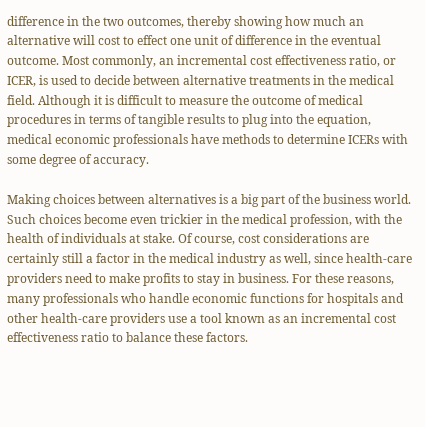difference in the two outcomes, thereby showing how much an alternative will cost to effect one unit of difference in the eventual outcome. Most commonly, an incremental cost effectiveness ratio, or ICER, is used to decide between alternative treatments in the medical field. Although it is difficult to measure the outcome of medical procedures in terms of tangible results to plug into the equation, medical economic professionals have methods to determine ICERs with some degree of accuracy.

Making choices between alternatives is a big part of the business world. Such choices become even trickier in the medical profession, with the health of individuals at stake. Of course, cost considerations are certainly still a factor in the medical industry as well, since health-care providers need to make profits to stay in business. For these reasons, many professionals who handle economic functions for hospitals and other health-care providers use a tool known as an incremental cost effectiveness ratio to balance these factors.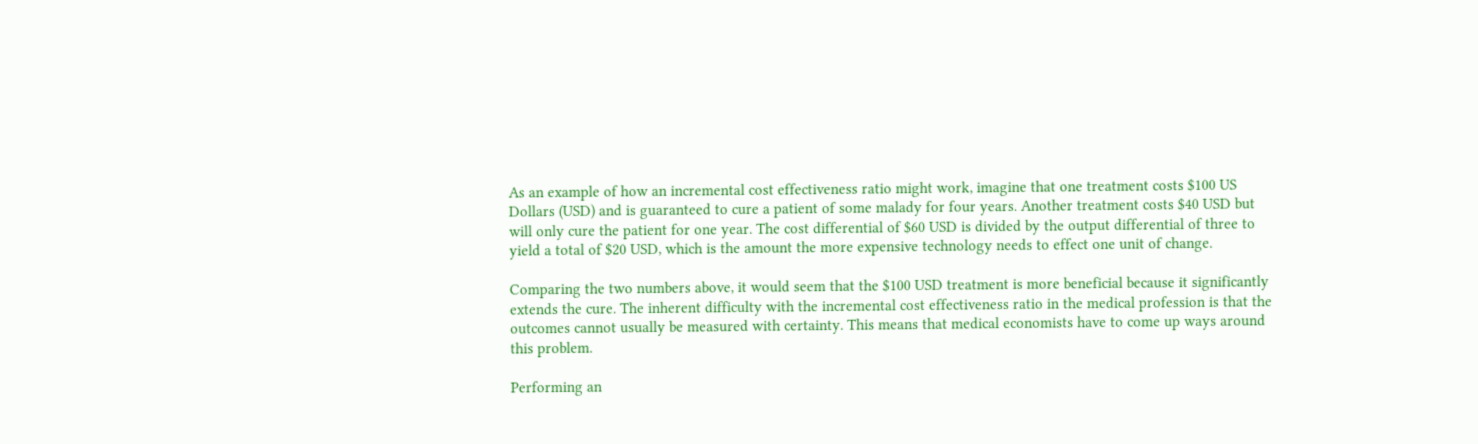As an example of how an incremental cost effectiveness ratio might work, imagine that one treatment costs $100 US Dollars (USD) and is guaranteed to cure a patient of some malady for four years. Another treatment costs $40 USD but will only cure the patient for one year. The cost differential of $60 USD is divided by the output differential of three to yield a total of $20 USD, which is the amount the more expensive technology needs to effect one unit of change.

Comparing the two numbers above, it would seem that the $100 USD treatment is more beneficial because it significantly extends the cure. The inherent difficulty with the incremental cost effectiveness ratio in the medical profession is that the outcomes cannot usually be measured with certainty. This means that medical economists have to come up ways around this problem.

Performing an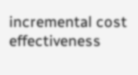incremental cost effectiveness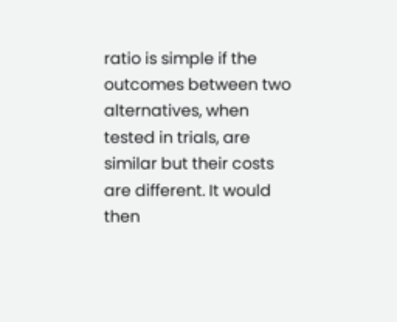ratio is simple if the outcomes between two alternatives, when tested in trials, are similar but their costs are different. It would then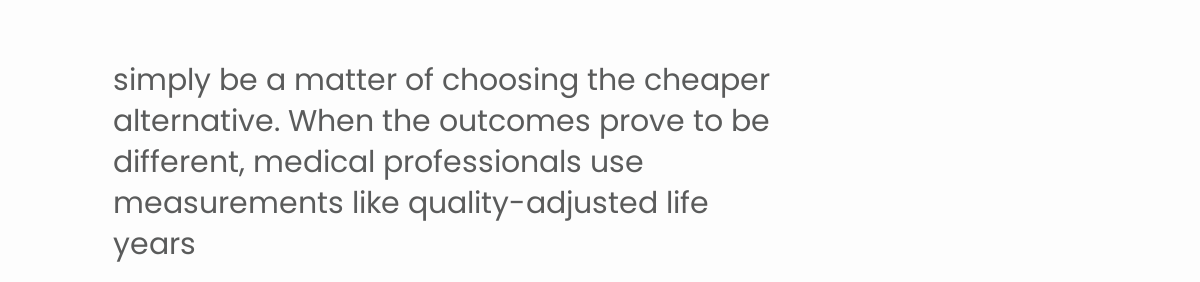simply be a matter of choosing the cheaper alternative. When the outcomes prove to be different, medical professionals use measurements like quality-adjusted life years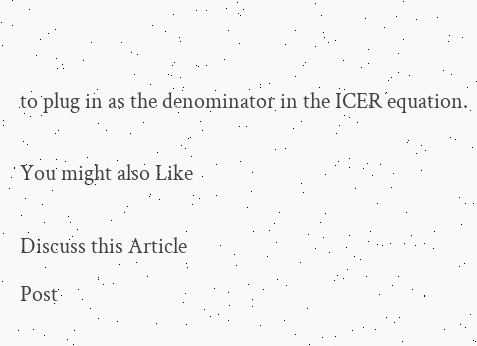to plug in as the denominator in the ICER equation.


You might also Like


Discuss this Article

Post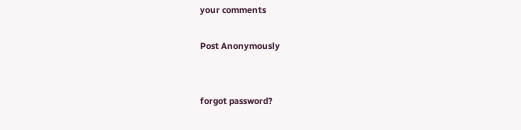your comments

Post Anonymously


forgot password?